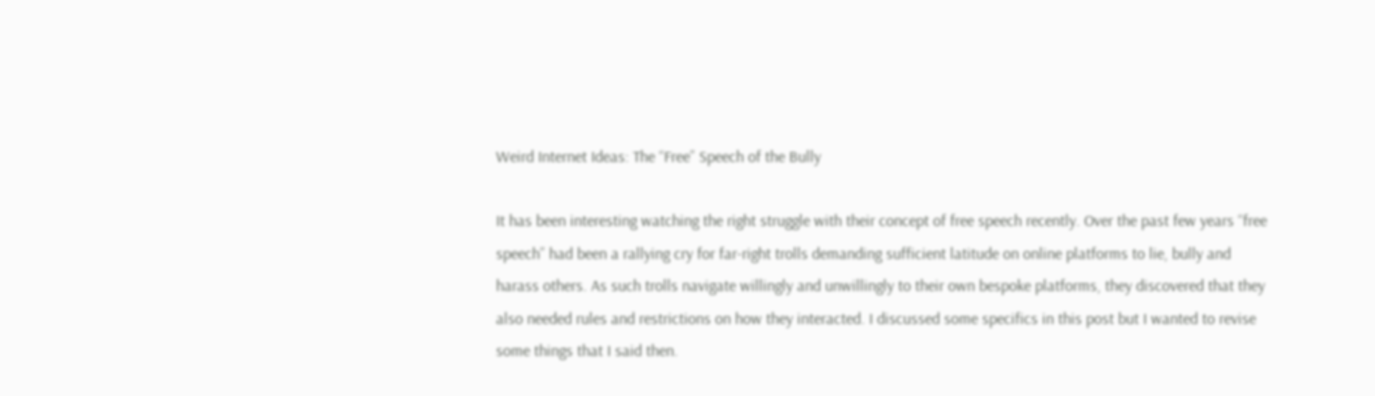Weird Internet Ideas: The “Free” Speech of the Bully

It has been interesting watching the right struggle with their concept of free speech recently. Over the past few years “free speech” had been a rallying cry for far-right trolls demanding sufficient latitude on online platforms to lie, bully and harass others. As such trolls navigate willingly and unwillingly to their own bespoke platforms, they discovered that they also needed rules and restrictions on how they interacted. I discussed some specifics in this post but I wanted to revise some things that I said then.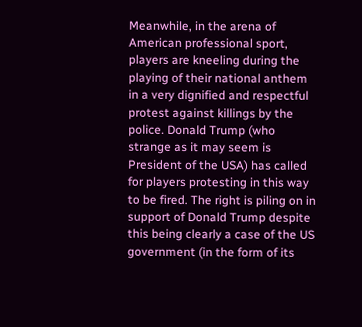Meanwhile, in the arena of American professional sport, players are kneeling during the playing of their national anthem in a very dignified and respectful protest against killings by the police. Donald Trump (who strange as it may seem is President of the USA) has called for players protesting in this way to be fired. The right is piling on in support of Donald Trump despite this being clearly a case of the US government (in the form of its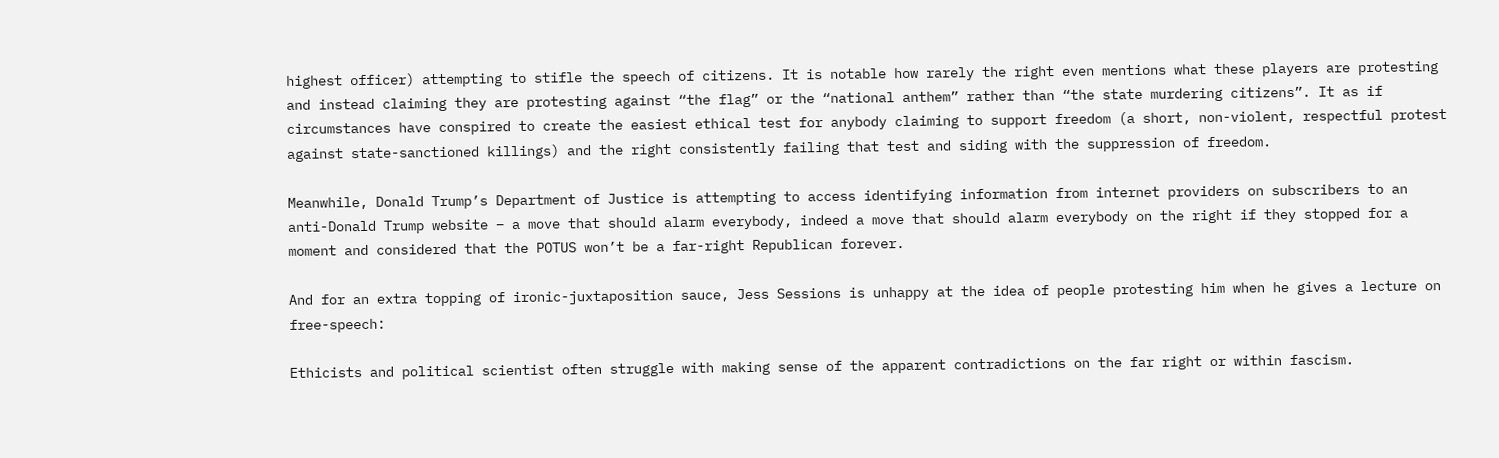highest officer) attempting to stifle the speech of citizens. It is notable how rarely the right even mentions what these players are protesting and instead claiming they are protesting against “the flag” or the “national anthem” rather than “the state murdering citizens”. It as if circumstances have conspired to create the easiest ethical test for anybody claiming to support freedom (a short, non-violent, respectful protest against state-sanctioned killings) and the right consistently failing that test and siding with the suppression of freedom.

Meanwhile, Donald Trump’s Department of Justice is attempting to access identifying information from internet providers on subscribers to an anti-Donald Trump website – a move that should alarm everybody, indeed a move that should alarm everybody on the right if they stopped for a moment and considered that the POTUS won’t be a far-right Republican forever.

And for an extra topping of ironic-juxtaposition sauce, Jess Sessions is unhappy at the idea of people protesting him when he gives a lecture on free-speech:

Ethicists and political scientist often struggle with making sense of the apparent contradictions on the far right or within fascism.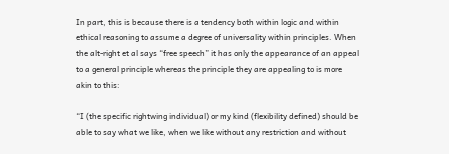In part, this is because there is a tendency both within logic and within ethical reasoning to assume a degree of universality within principles. When the alt-right et al says “free speech” it has only the appearance of an appeal to a general principle whereas the principle they are appealing to is more akin to this:

“I (the specific rightwing individual) or my kind (flexibility defined) should be able to say what we like, when we like without any restriction and without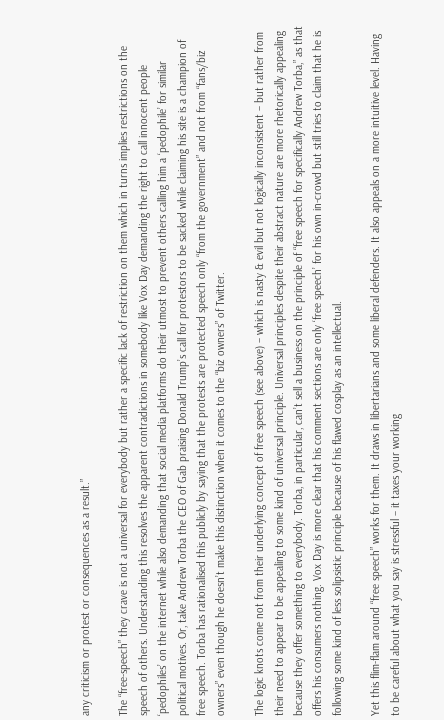any criticism or protest or consequences as a result.”

The “free-speech” they crave is not a universal for everybody but rather a specific lack of restriction on them which in turns implies restrictions on the speech of others. Understanding this resolves the apparent contradictions in somebody like Vox Day demanding the right to call innocent people ‘pedophiles’ on the internet while also demanding that social media platforms do their utmost to prevent others calling him a ‘pedophile’ for similar political motives. Or, take Andrew Torba the CEO of Gab praising Donald Trump’s call for protestors to be sacked while claiming his site is a champion of free speech. Torba has rationalised this publicly by saying that the protests are protected speech only “from the government” and not from “fans/biz owners” even though he doesn’t make this distinction when it comes to the “biz owners” of Twitter.

The logic knots come not from their underlying concept of free speech (see above) – which is nasty & evil but not logically inconsistent – but rather from their need to appear to be appealing to some kind of universal principle. Universal principles despite their abstract nature are more rhetorically appealing because they offer something to everybody. Torba, in particular, can’t sell a business on the principle of “free speech for specifically Andrew Torba,” as that offers his consumers nothing. Vox Day is more clear that his comment sections are only ‘free speech’ for his own in-crowd but still tries to claim that he is following some kind of less solipsistic principle because of his flawed cosplay as an intellectual.

Yet this flim-flam around “free speech” works for them. It draws in libertarians and some liberal defenders. It also appeals on a more intuitive level. Having to be careful about what you say is stressful – it taxes your working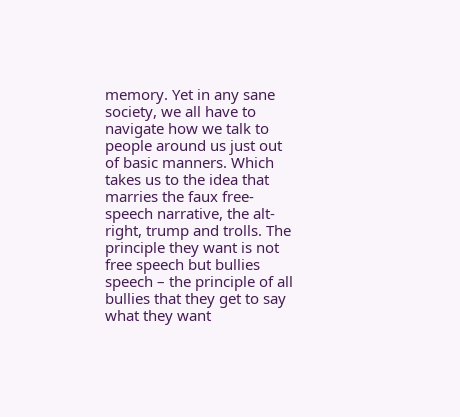memory. Yet in any sane society, we all have to navigate how we talk to people around us just out of basic manners. Which takes us to the idea that marries the faux free-speech narrative, the alt-right, trump and trolls. The principle they want is not free speech but bullies speech – the principle of all bullies that they get to say what they want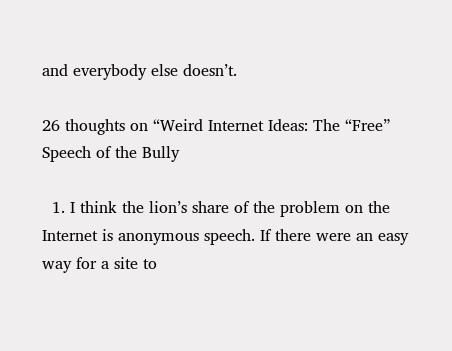and everybody else doesn’t.

26 thoughts on “Weird Internet Ideas: The “Free” Speech of the Bully

  1. I think the lion’s share of the problem on the Internet is anonymous speech. If there were an easy way for a site to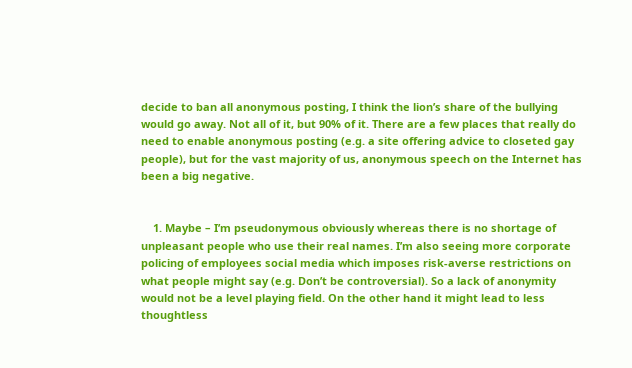decide to ban all anonymous posting, I think the lion’s share of the bullying would go away. Not all of it, but 90% of it. There are a few places that really do need to enable anonymous posting (e.g. a site offering advice to closeted gay people), but for the vast majority of us, anonymous speech on the Internet has been a big negative.


    1. Maybe – I’m pseudonymous obviously whereas there is no shortage of unpleasant people who use their real names. I’m also seeing more corporate policing of employees social media which imposes risk-averse restrictions on what people might say (e.g. Don’t be controversial). So a lack of anonymity would not be a level playing field. On the other hand it might lead to less thoughtless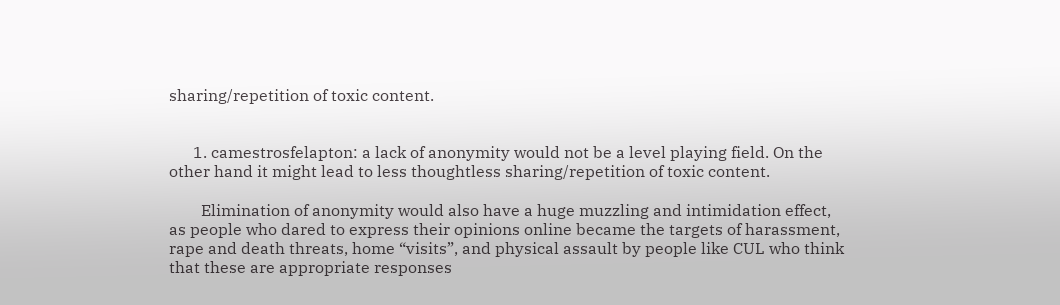sharing/repetition of toxic content.


      1. camestrosfelapton: a lack of anonymity would not be a level playing field. On the other hand it might lead to less thoughtless sharing/repetition of toxic content.

        Elimination of anonymity would also have a huge muzzling and intimidation effect, as people who dared to express their opinions online became the targets of harassment, rape and death threats, home “visits”, and physical assault by people like CUL who think that these are appropriate responses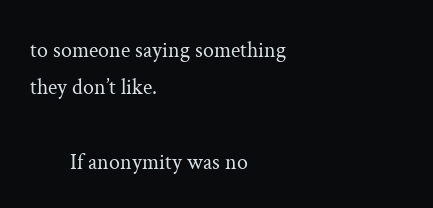to someone saying something they don’t like.

        If anonymity was no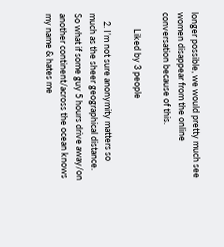longer possible, we would pretty much see women disappear from the online conversation because of this.

        Liked by 3 people

    2. I’m not sure anonymity matters so much as the sheer geographical distance. So what if some guy 5 hours drive away/on another continent/across the ocean knows my name & hates me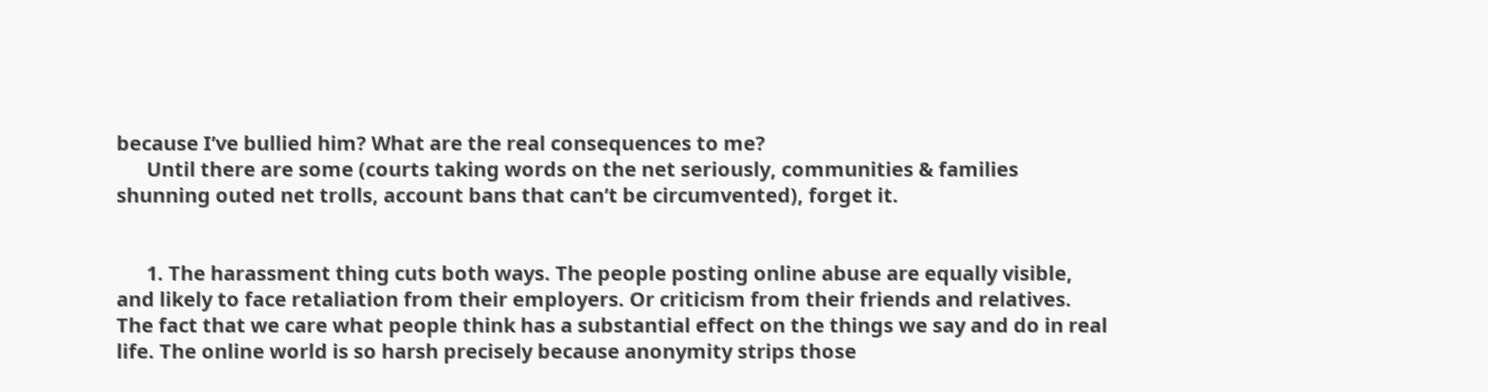because I’ve bullied him? What are the real consequences to me?
      Until there are some (courts taking words on the net seriously, communities & families shunning outed net trolls, account bans that can’t be circumvented), forget it.


      1. The harassment thing cuts both ways. The people posting online abuse are equally visible, and likely to face retaliation from their employers. Or criticism from their friends and relatives. The fact that we care what people think has a substantial effect on the things we say and do in real life. The online world is so harsh precisely because anonymity strips those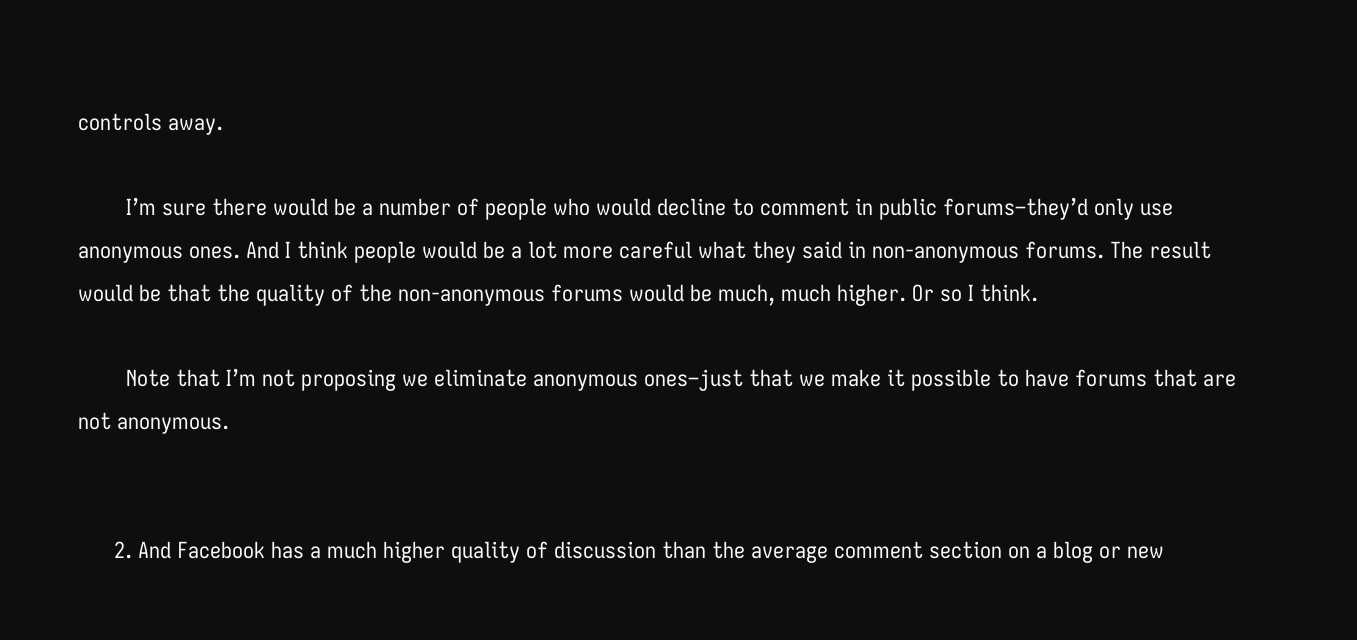controls away.

        I’m sure there would be a number of people who would decline to comment in public forums–they’d only use anonymous ones. And I think people would be a lot more careful what they said in non-anonymous forums. The result would be that the quality of the non-anonymous forums would be much, much higher. Or so I think.

        Note that I’m not proposing we eliminate anonymous ones–just that we make it possible to have forums that are not anonymous.


      2. And Facebook has a much higher quality of discussion than the average comment section on a blog or new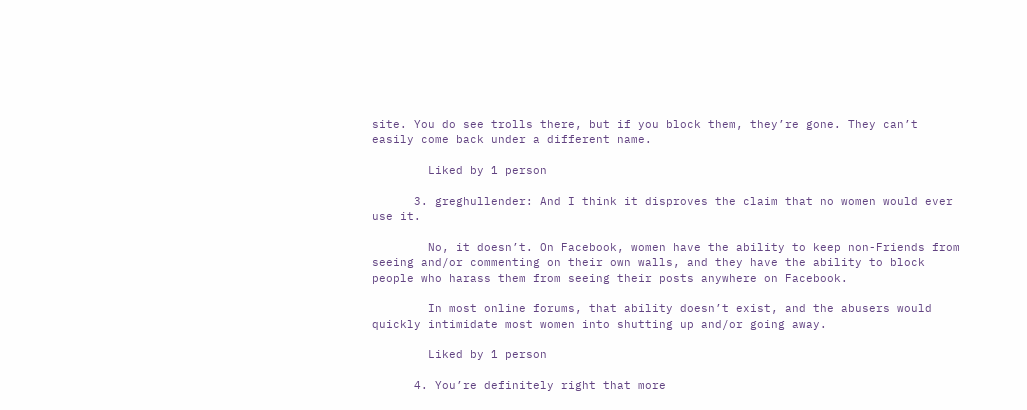site. You do see trolls there, but if you block them, they’re gone. They can’t easily come back under a different name.

        Liked by 1 person

      3. greghullender: And I think it disproves the claim that no women would ever use it.

        No, it doesn’t. On Facebook, women have the ability to keep non-Friends from seeing and/or commenting on their own walls, and they have the ability to block people who harass them from seeing their posts anywhere on Facebook.

        In most online forums, that ability doesn’t exist, and the abusers would quickly intimidate most women into shutting up and/or going away.

        Liked by 1 person

      4. You’re definitely right that more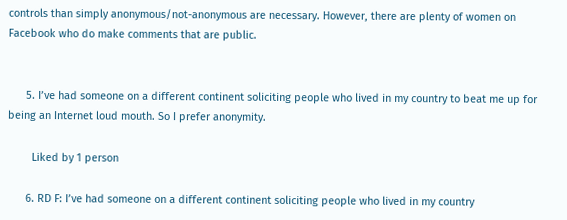controls than simply anonymous/not-anonymous are necessary. However, there are plenty of women on Facebook who do make comments that are public.


      5. I’ve had someone on a different continent soliciting people who lived in my country to beat me up for being an Internet loud mouth. So I prefer anonymity.

        Liked by 1 person

      6. RD F: I’ve had someone on a different continent soliciting people who lived in my country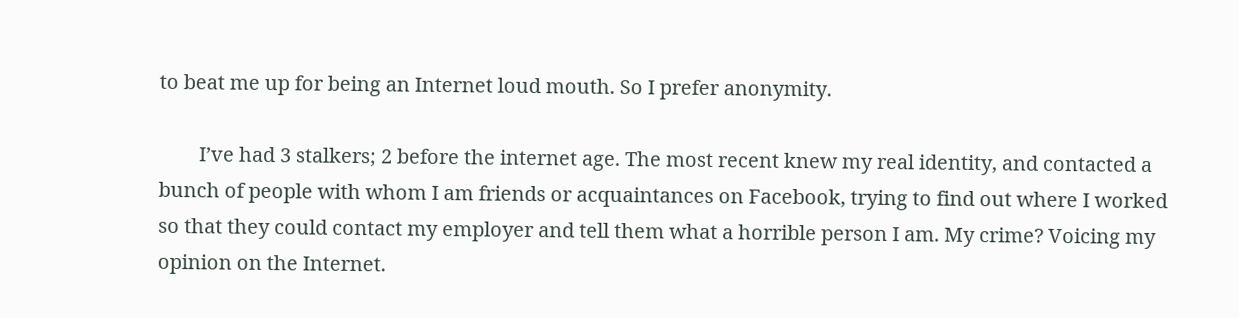to beat me up for being an Internet loud mouth. So I prefer anonymity.

        I’ve had 3 stalkers; 2 before the internet age. The most recent knew my real identity, and contacted a bunch of people with whom I am friends or acquaintances on Facebook, trying to find out where I worked so that they could contact my employer and tell them what a horrible person I am. My crime? Voicing my opinion on the Internet.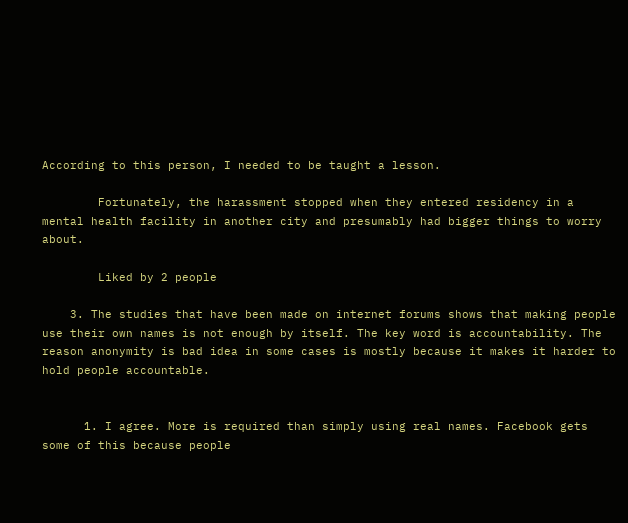According to this person, I needed to be taught a lesson.

        Fortunately, the harassment stopped when they entered residency in a mental health facility in another city and presumably had bigger things to worry about.

        Liked by 2 people

    3. The studies that have been made on internet forums shows that making people use their own names is not enough by itself. The key word is accountability. The reason anonymity is bad idea in some cases is mostly because it makes it harder to hold people accountable.


      1. I agree. More is required than simply using real names. Facebook gets some of this because people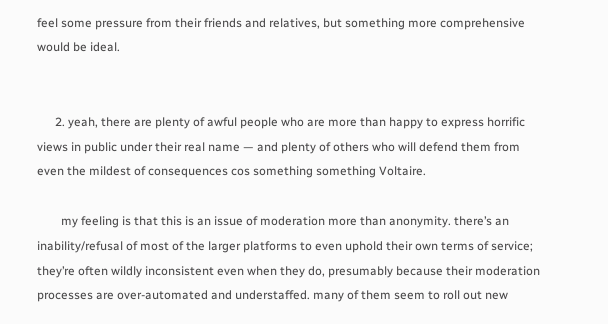feel some pressure from their friends and relatives, but something more comprehensive would be ideal.


      2. yeah, there are plenty of awful people who are more than happy to express horrific views in public under their real name — and plenty of others who will defend them from even the mildest of consequences cos something something Voltaire.

        my feeling is that this is an issue of moderation more than anonymity. there’s an inability/refusal of most of the larger platforms to even uphold their own terms of service; they’re often wildly inconsistent even when they do, presumably because their moderation processes are over-automated and understaffed. many of them seem to roll out new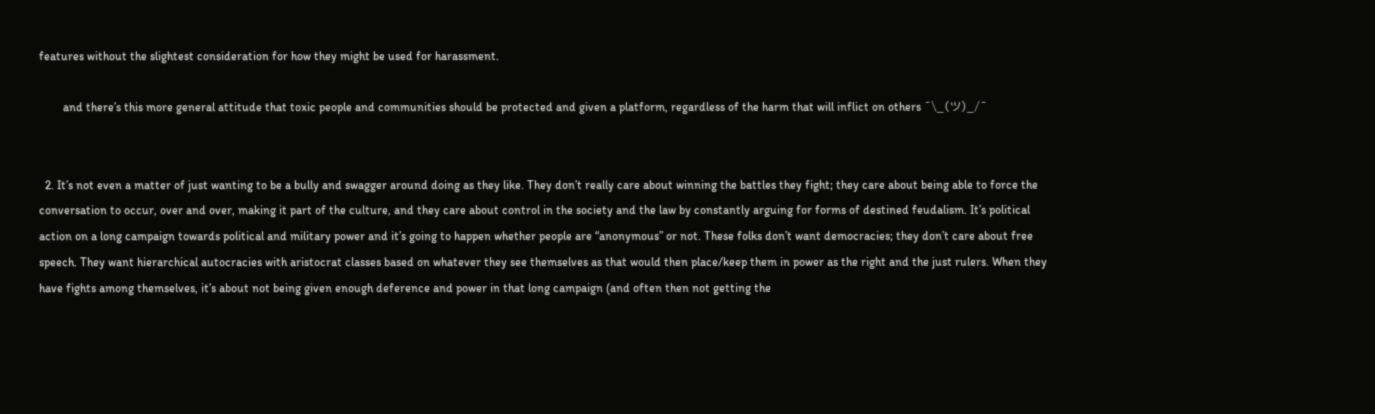features without the slightest consideration for how they might be used for harassment.

        and there’s this more general attitude that toxic people and communities should be protected and given a platform, regardless of the harm that will inflict on others ¯\_(ツ)_/¯


  2. It’s not even a matter of just wanting to be a bully and swagger around doing as they like. They don’t really care about winning the battles they fight; they care about being able to force the conversation to occur, over and over, making it part of the culture, and they care about control in the society and the law by constantly arguing for forms of destined feudalism. It’s political action on a long campaign towards political and military power and it’s going to happen whether people are “anonymous” or not. These folks don’t want democracies; they don’t care about free speech. They want hierarchical autocracies with aristocrat classes based on whatever they see themselves as that would then place/keep them in power as the right and the just rulers. When they have fights among themselves, it’s about not being given enough deference and power in that long campaign (and often then not getting the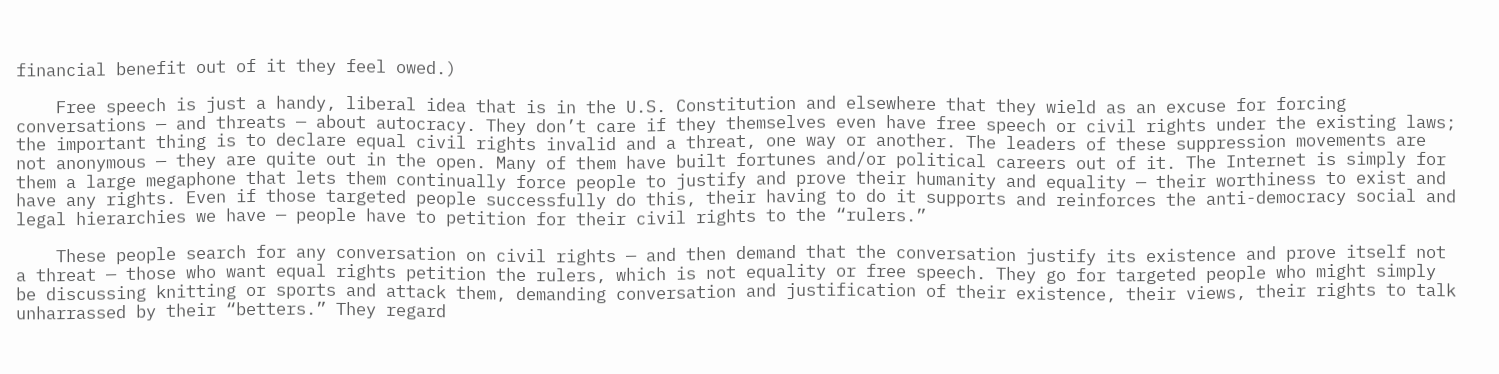financial benefit out of it they feel owed.)

    Free speech is just a handy, liberal idea that is in the U.S. Constitution and elsewhere that they wield as an excuse for forcing conversations — and threats — about autocracy. They don’t care if they themselves even have free speech or civil rights under the existing laws; the important thing is to declare equal civil rights invalid and a threat, one way or another. The leaders of these suppression movements are not anonymous — they are quite out in the open. Many of them have built fortunes and/or political careers out of it. The Internet is simply for them a large megaphone that lets them continually force people to justify and prove their humanity and equality — their worthiness to exist and have any rights. Even if those targeted people successfully do this, their having to do it supports and reinforces the anti-democracy social and legal hierarchies we have — people have to petition for their civil rights to the “rulers.”

    These people search for any conversation on civil rights — and then demand that the conversation justify its existence and prove itself not a threat — those who want equal rights petition the rulers, which is not equality or free speech. They go for targeted people who might simply be discussing knitting or sports and attack them, demanding conversation and justification of their existence, their views, their rights to talk unharrassed by their “betters.” They regard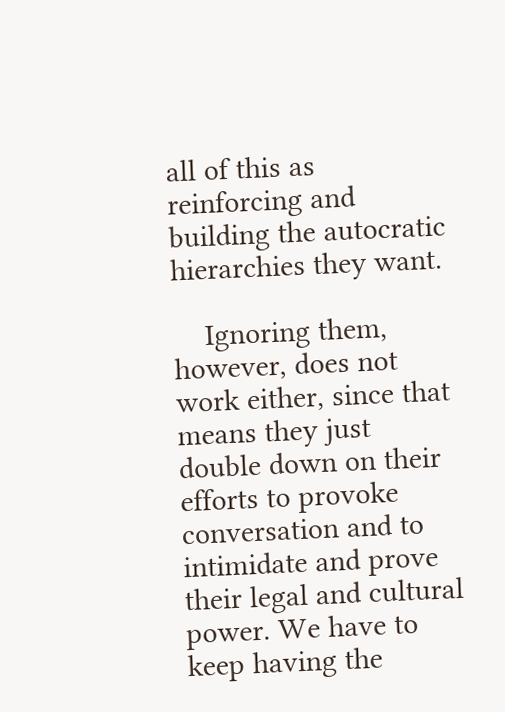all of this as reinforcing and building the autocratic hierarchies they want.

    Ignoring them, however, does not work either, since that means they just double down on their efforts to provoke conversation and to intimidate and prove their legal and cultural power. We have to keep having the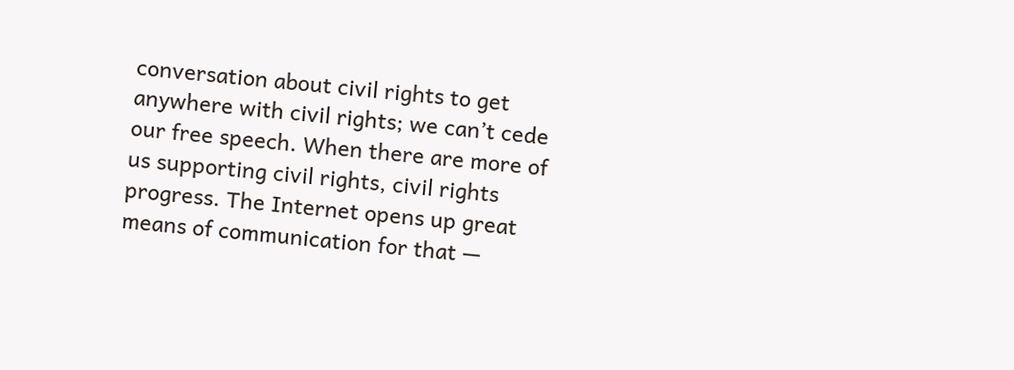conversation about civil rights to get anywhere with civil rights; we can’t cede our free speech. When there are more of us supporting civil rights, civil rights progress. The Internet opens up great means of communication for that —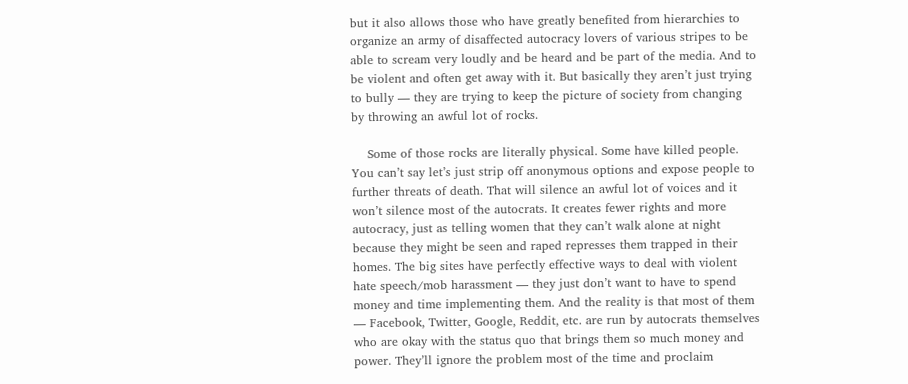but it also allows those who have greatly benefited from hierarchies to organize an army of disaffected autocracy lovers of various stripes to be able to scream very loudly and be heard and be part of the media. And to be violent and often get away with it. But basically they aren’t just trying to bully — they are trying to keep the picture of society from changing by throwing an awful lot of rocks.

    Some of those rocks are literally physical. Some have killed people. You can’t say let’s just strip off anonymous options and expose people to further threats of death. That will silence an awful lot of voices and it won’t silence most of the autocrats. It creates fewer rights and more autocracy, just as telling women that they can’t walk alone at night because they might be seen and raped represses them trapped in their homes. The big sites have perfectly effective ways to deal with violent hate speech/mob harassment — they just don’t want to have to spend money and time implementing them. And the reality is that most of them — Facebook, Twitter, Google, Reddit, etc. are run by autocrats themselves who are okay with the status quo that brings them so much money and power. They’ll ignore the problem most of the time and proclaim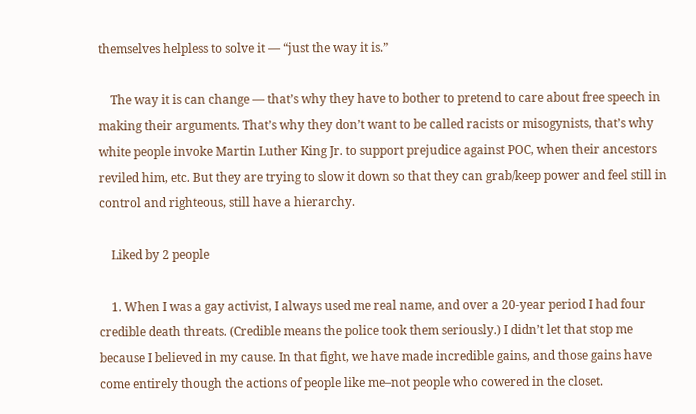themselves helpless to solve it — “just the way it is.”

    The way it is can change — that’s why they have to bother to pretend to care about free speech in making their arguments. That’s why they don’t want to be called racists or misogynists, that’s why white people invoke Martin Luther King Jr. to support prejudice against POC, when their ancestors reviled him, etc. But they are trying to slow it down so that they can grab/keep power and feel still in control and righteous, still have a hierarchy.

    Liked by 2 people

    1. When I was a gay activist, I always used me real name, and over a 20-year period I had four credible death threats. (Credible means the police took them seriously.) I didn’t let that stop me because I believed in my cause. In that fight, we have made incredible gains, and those gains have come entirely though the actions of people like me–not people who cowered in the closet.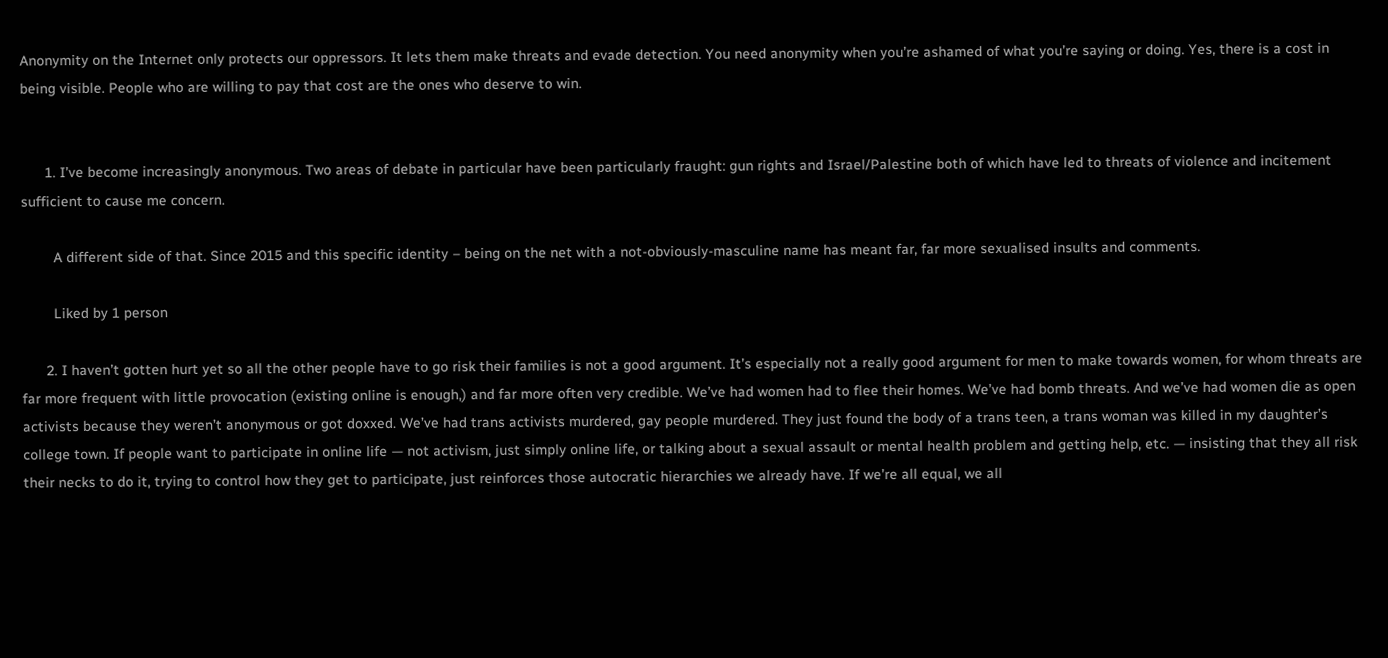Anonymity on the Internet only protects our oppressors. It lets them make threats and evade detection. You need anonymity when you’re ashamed of what you’re saying or doing. Yes, there is a cost in being visible. People who are willing to pay that cost are the ones who deserve to win.


      1. I’ve become increasingly anonymous. Two areas of debate in particular have been particularly fraught: gun rights and Israel/Palestine both of which have led to threats of violence and incitement sufficient to cause me concern.

        A different side of that. Since 2015 and this specific identity – being on the net with a not-obviously-masculine name has meant far, far more sexualised insults and comments.

        Liked by 1 person

      2. I haven’t gotten hurt yet so all the other people have to go risk their families is not a good argument. It’s especially not a really good argument for men to make towards women, for whom threats are far more frequent with little provocation (existing online is enough,) and far more often very credible. We’ve had women had to flee their homes. We’ve had bomb threats. And we’ve had women die as open activists because they weren’t anonymous or got doxxed. We’ve had trans activists murdered, gay people murdered. They just found the body of a trans teen, a trans woman was killed in my daughter’s college town. If people want to participate in online life — not activism, just simply online life, or talking about a sexual assault or mental health problem and getting help, etc. — insisting that they all risk their necks to do it, trying to control how they get to participate, just reinforces those autocratic hierarchies we already have. If we’re all equal, we all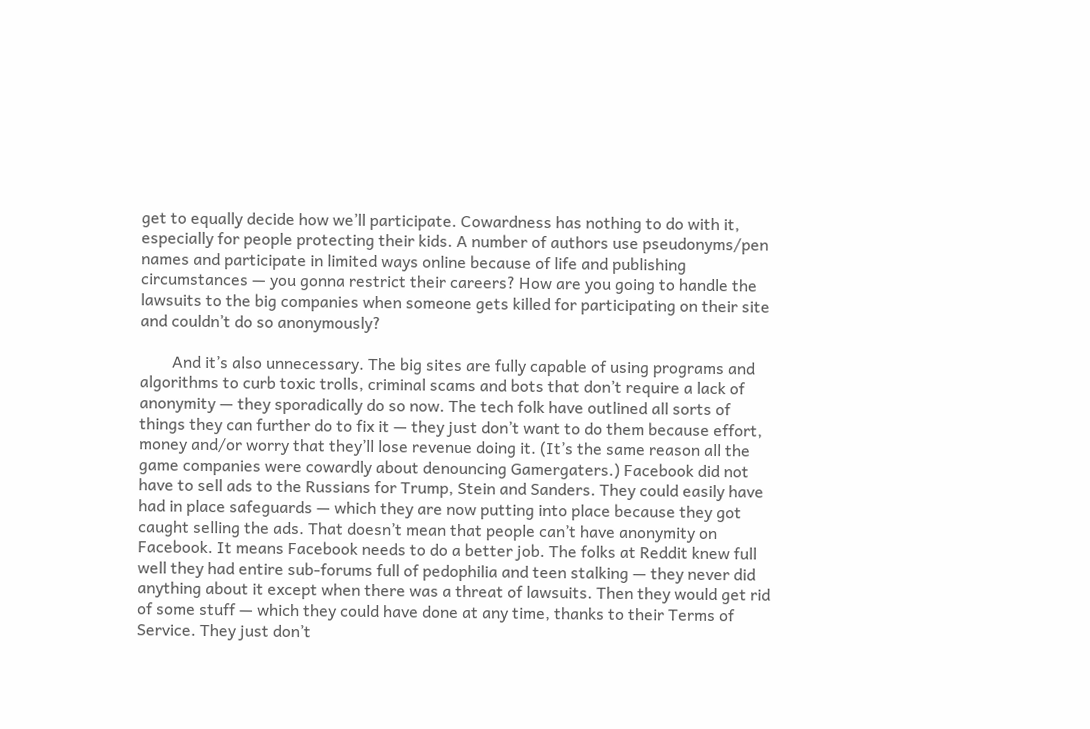get to equally decide how we’ll participate. Cowardness has nothing to do with it, especially for people protecting their kids. A number of authors use pseudonyms/pen names and participate in limited ways online because of life and publishing circumstances — you gonna restrict their careers? How are you going to handle the lawsuits to the big companies when someone gets killed for participating on their site and couldn’t do so anonymously?

        And it’s also unnecessary. The big sites are fully capable of using programs and algorithms to curb toxic trolls, criminal scams and bots that don’t require a lack of anonymity — they sporadically do so now. The tech folk have outlined all sorts of things they can further do to fix it — they just don’t want to do them because effort, money and/or worry that they’ll lose revenue doing it. (It’s the same reason all the game companies were cowardly about denouncing Gamergaters.) Facebook did not have to sell ads to the Russians for Trump, Stein and Sanders. They could easily have had in place safeguards — which they are now putting into place because they got caught selling the ads. That doesn’t mean that people can’t have anonymity on Facebook. It means Facebook needs to do a better job. The folks at Reddit knew full well they had entire sub-forums full of pedophilia and teen stalking — they never did anything about it except when there was a threat of lawsuits. Then they would get rid of some stuff — which they could have done at any time, thanks to their Terms of Service. They just don’t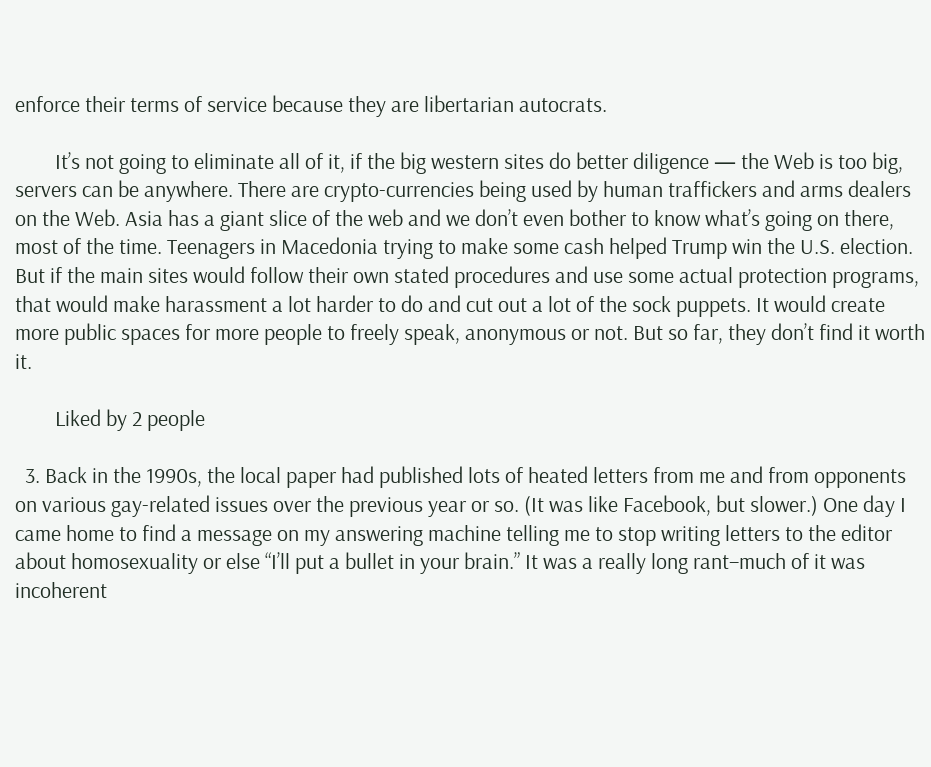enforce their terms of service because they are libertarian autocrats.

        It’s not going to eliminate all of it, if the big western sites do better diligence — the Web is too big, servers can be anywhere. There are crypto-currencies being used by human traffickers and arms dealers on the Web. Asia has a giant slice of the web and we don’t even bother to know what’s going on there, most of the time. Teenagers in Macedonia trying to make some cash helped Trump win the U.S. election. But if the main sites would follow their own stated procedures and use some actual protection programs, that would make harassment a lot harder to do and cut out a lot of the sock puppets. It would create more public spaces for more people to freely speak, anonymous or not. But so far, they don’t find it worth it.

        Liked by 2 people

  3. Back in the 1990s, the local paper had published lots of heated letters from me and from opponents on various gay-related issues over the previous year or so. (It was like Facebook, but slower.) One day I came home to find a message on my answering machine telling me to stop writing letters to the editor about homosexuality or else “I’ll put a bullet in your brain.” It was a really long rant–much of it was incoherent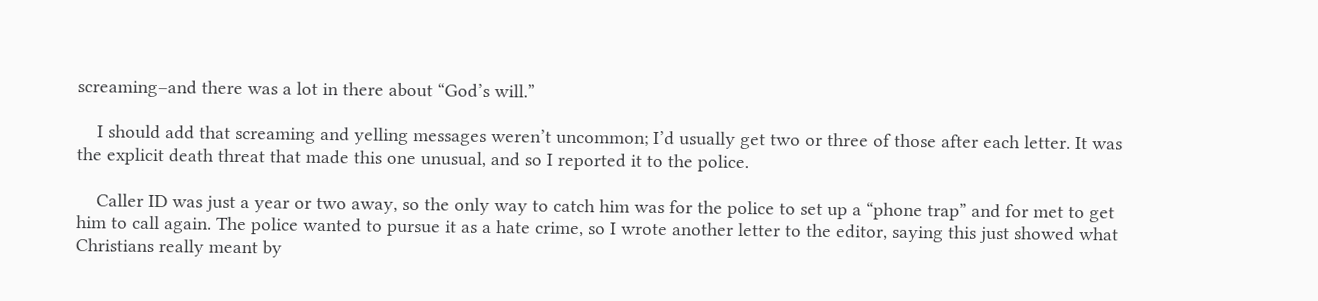screaming–and there was a lot in there about “God’s will.”

    I should add that screaming and yelling messages weren’t uncommon; I’d usually get two or three of those after each letter. It was the explicit death threat that made this one unusual, and so I reported it to the police.

    Caller ID was just a year or two away, so the only way to catch him was for the police to set up a “phone trap” and for met to get him to call again. The police wanted to pursue it as a hate crime, so I wrote another letter to the editor, saying this just showed what Christians really meant by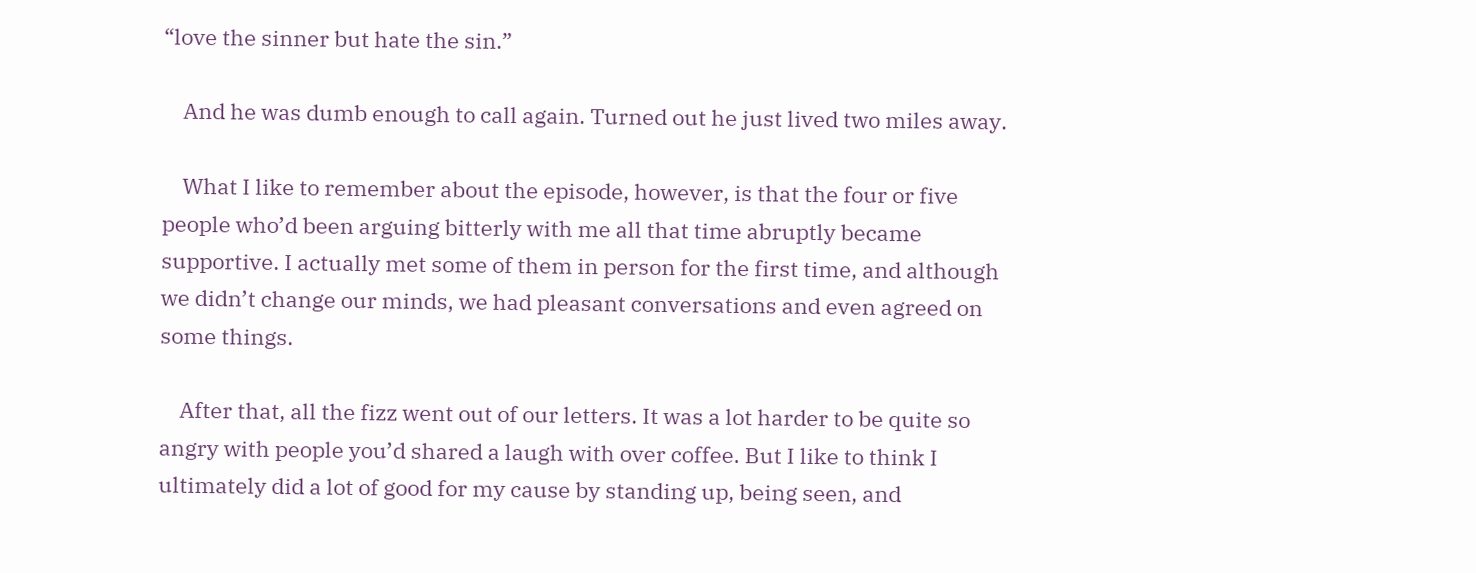“love the sinner but hate the sin.”

    And he was dumb enough to call again. Turned out he just lived two miles away.

    What I like to remember about the episode, however, is that the four or five people who’d been arguing bitterly with me all that time abruptly became supportive. I actually met some of them in person for the first time, and although we didn’t change our minds, we had pleasant conversations and even agreed on some things.

    After that, all the fizz went out of our letters. It was a lot harder to be quite so angry with people you’d shared a laugh with over coffee. But I like to think I ultimately did a lot of good for my cause by standing up, being seen, and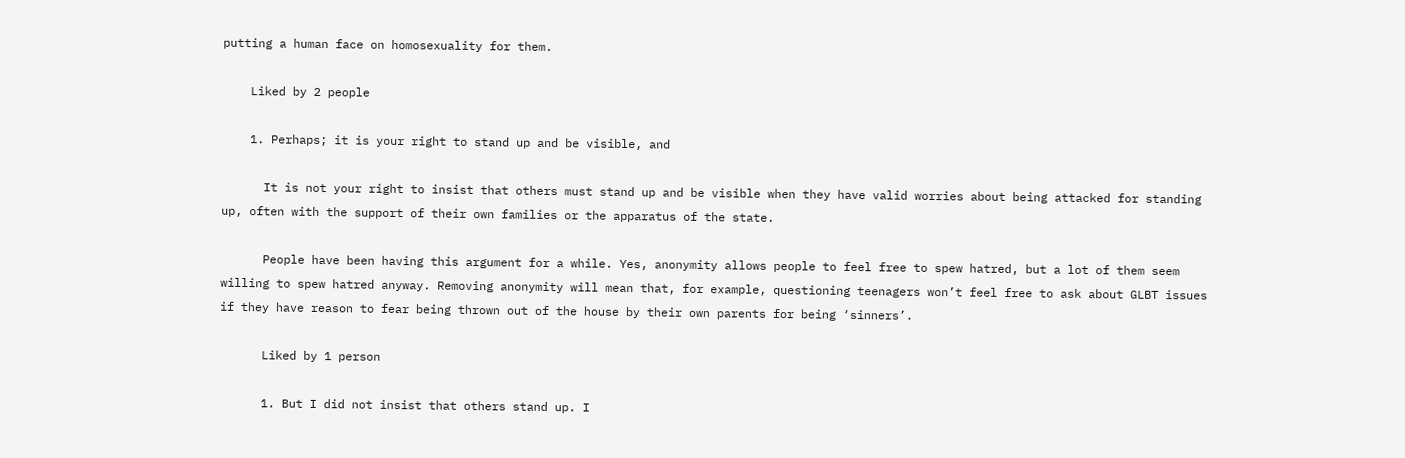putting a human face on homosexuality for them.

    Liked by 2 people

    1. Perhaps; it is your right to stand up and be visible, and

      It is not your right to insist that others must stand up and be visible when they have valid worries about being attacked for standing up, often with the support of their own families or the apparatus of the state.

      People have been having this argument for a while. Yes, anonymity allows people to feel free to spew hatred, but a lot of them seem willing to spew hatred anyway. Removing anonymity will mean that, for example, questioning teenagers won’t feel free to ask about GLBT issues if they have reason to fear being thrown out of the house by their own parents for being ‘sinners’.

      Liked by 1 person

      1. But I did not insist that others stand up. I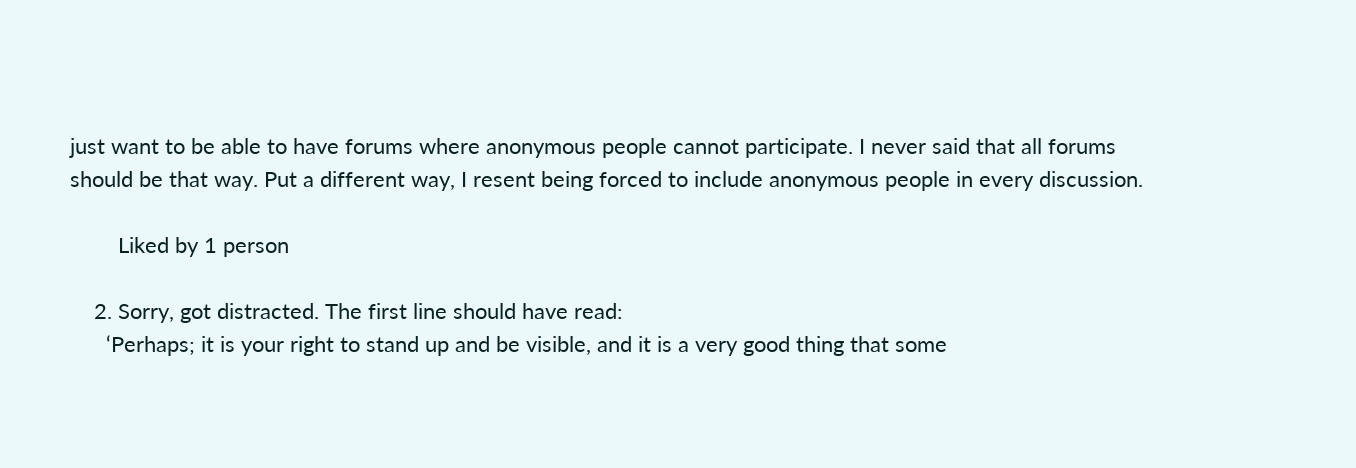just want to be able to have forums where anonymous people cannot participate. I never said that all forums should be that way. Put a different way, I resent being forced to include anonymous people in every discussion.

        Liked by 1 person

    2. Sorry, got distracted. The first line should have read:
      ‘Perhaps; it is your right to stand up and be visible, and it is a very good thing that some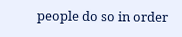people do so in order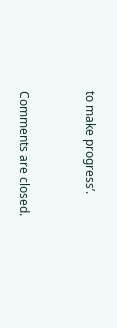to make progress’.


Comments are closed.